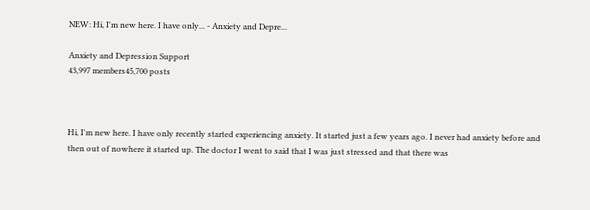NEW: Hi, I'm new here. I have only... - Anxiety and Depre...

Anxiety and Depression Support
43,997 members45,700 posts



Hi, I'm new here. I have only recently started experiencing anxiety. It started just a few years ago. I never had anxiety before and then out of nowhere it started up. The doctor I went to said that I was just stressed and that there was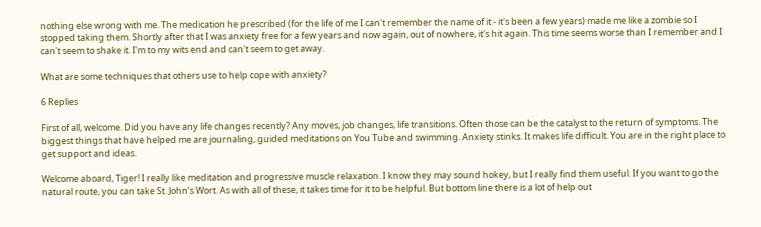nothing else wrong with me. The medication he prescribed (for the life of me I can't remember the name of it - it's been a few years) made me like a zombie so I stopped taking them. Shortly after that I was anxiety free for a few years and now again, out of nowhere, it's hit again. This time seems worse than I remember and I can't seem to shake it. I'm to my wits end and can't seem to get away.

What are some techniques that others use to help cope with anxiety?

6 Replies

First of all, welcome. Did you have any life changes recently? Any moves, job changes, life transitions. Often those can be the catalyst to the return of symptoms. The biggest things that have helped me are journaling, guided meditations on You Tube and swimming. Anxiety stinks. It makes life difficult. You are in the right place to get support and ideas.

Welcome aboard, Tiger! I really like meditation and progressive muscle relaxation. I know they may sound hokey, but I really find them useful. If you want to go the natural route, you can take St. John’s Wort. As with all of these, it takes time for it to be helpful. But bottom line there is a lot of help out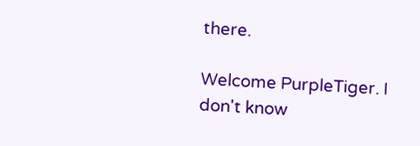there.

Welcome PurpleTiger. I don't know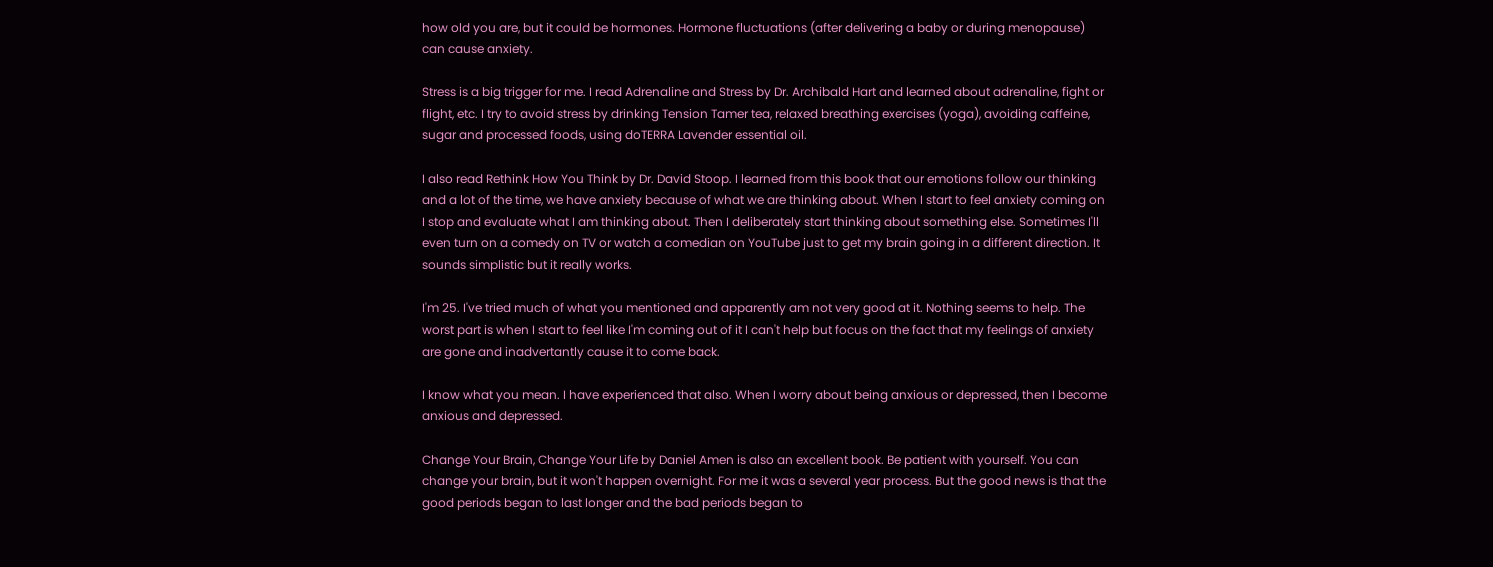how old you are, but it could be hormones. Hormone fluctuations (after delivering a baby or during menopause) can cause anxiety.

Stress is a big trigger for me. I read Adrenaline and Stress by Dr. Archibald Hart and learned about adrenaline, fight or flight, etc. I try to avoid stress by drinking Tension Tamer tea, relaxed breathing exercises (yoga), avoiding caffeine, sugar and processed foods, using doTERRA Lavender essential oil.

I also read Rethink How You Think by Dr. David Stoop. I learned from this book that our emotions follow our thinking and a lot of the time, we have anxiety because of what we are thinking about. When I start to feel anxiety coming on I stop and evaluate what I am thinking about. Then I deliberately start thinking about something else. Sometimes I'll even turn on a comedy on TV or watch a comedian on YouTube just to get my brain going in a different direction. It sounds simplistic but it really works.

I'm 25. I've tried much of what you mentioned and apparently am not very good at it. Nothing seems to help. The worst part is when I start to feel like I'm coming out of it I can't help but focus on the fact that my feelings of anxiety are gone and inadvertantly cause it to come back.

I know what you mean. I have experienced that also. When I worry about being anxious or depressed, then I become anxious and depressed.

Change Your Brain, Change Your Life by Daniel Amen is also an excellent book. Be patient with yourself. You can change your brain, but it won't happen overnight. For me it was a several year process. But the good news is that the good periods began to last longer and the bad periods began to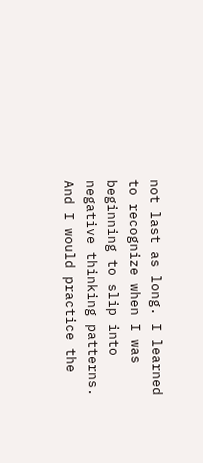not last as long. I learned to recognize when I was beginning to slip into negative thinking patterns. And I would practice the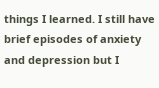things I learned. I still have brief episodes of anxiety and depression but I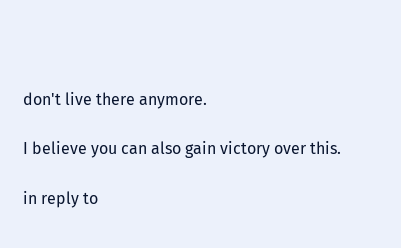don't live there anymore.

I believe you can also gain victory over this.

in reply to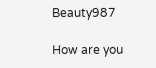Beauty987

How are you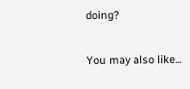doing?

You may also like...